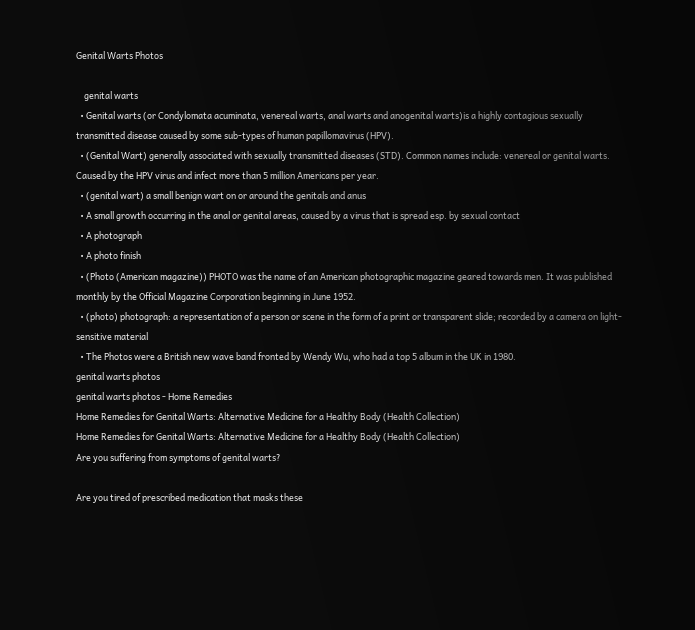Genital Warts Photos

    genital warts
  • Genital warts (or Condylomata acuminata, venereal warts, anal warts and anogenital warts)is a highly contagious sexually transmitted disease caused by some sub-types of human papillomavirus (HPV).
  • (Genital Wart) generally associated with sexually transmitted diseases (STD). Common names include: venereal or genital warts. Caused by the HPV virus and infect more than 5 million Americans per year.
  • (genital wart) a small benign wart on or around the genitals and anus
  • A small growth occurring in the anal or genital areas, caused by a virus that is spread esp. by sexual contact
  • A photograph
  • A photo finish
  • (Photo (American magazine)) PHOTO was the name of an American photographic magazine geared towards men. It was published monthly by the Official Magazine Corporation beginning in June 1952.
  • (photo) photograph: a representation of a person or scene in the form of a print or transparent slide; recorded by a camera on light-sensitive material
  • The Photos were a British new wave band fronted by Wendy Wu, who had a top 5 album in the UK in 1980.
genital warts photos
genital warts photos - Home Remedies
Home Remedies for Genital Warts: Alternative Medicine for a Healthy Body (Health Collection)
Home Remedies for Genital Warts: Alternative Medicine for a Healthy Body (Health Collection)
Are you suffering from symptoms of genital warts?

Are you tired of prescribed medication that masks these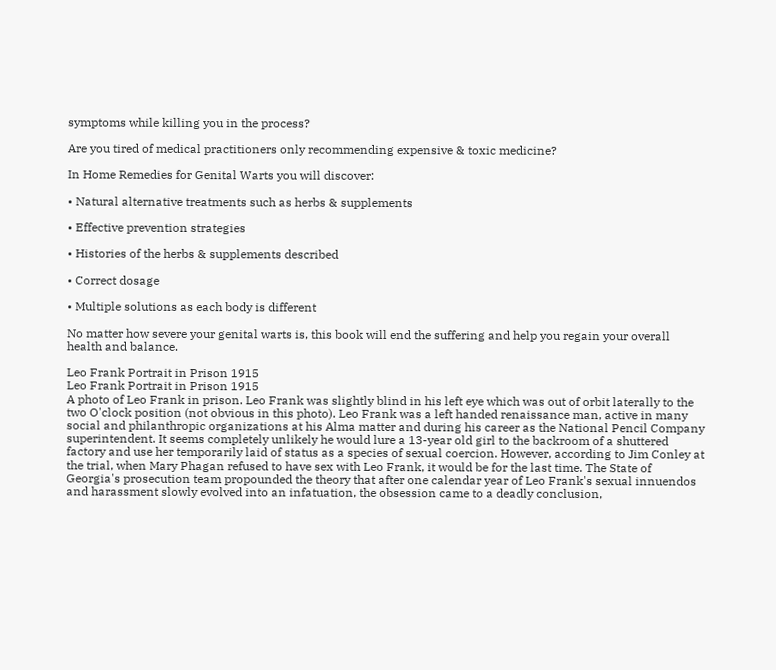symptoms while killing you in the process?

Are you tired of medical practitioners only recommending expensive & toxic medicine?

In Home Remedies for Genital Warts you will discover:

• Natural alternative treatments such as herbs & supplements

• Effective prevention strategies

• Histories of the herbs & supplements described

• Correct dosage

• Multiple solutions as each body is different

No matter how severe your genital warts is, this book will end the suffering and help you regain your overall health and balance.

Leo Frank Portrait in Prison 1915
Leo Frank Portrait in Prison 1915
A photo of Leo Frank in prison. Leo Frank was slightly blind in his left eye which was out of orbit laterally to the two O'clock position (not obvious in this photo). Leo Frank was a left handed renaissance man, active in many social and philanthropic organizations at his Alma matter and during his career as the National Pencil Company superintendent. It seems completely unlikely he would lure a 13-year old girl to the backroom of a shuttered factory and use her temporarily laid of status as a species of sexual coercion. However, according to Jim Conley at the trial, when Mary Phagan refused to have sex with Leo Frank, it would be for the last time. The State of Georgia's prosecution team propounded the theory that after one calendar year of Leo Frank's sexual innuendos and harassment slowly evolved into an infatuation, the obsession came to a deadly conclusion,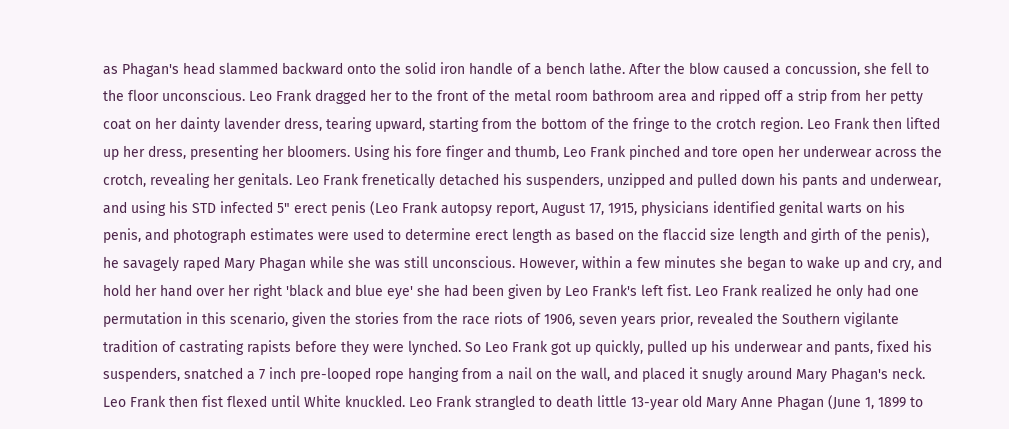as Phagan's head slammed backward onto the solid iron handle of a bench lathe. After the blow caused a concussion, she fell to the floor unconscious. Leo Frank dragged her to the front of the metal room bathroom area and ripped off a strip from her petty coat on her dainty lavender dress, tearing upward, starting from the bottom of the fringe to the crotch region. Leo Frank then lifted up her dress, presenting her bloomers. Using his fore finger and thumb, Leo Frank pinched and tore open her underwear across the crotch, revealing her genitals. Leo Frank frenetically detached his suspenders, unzipped and pulled down his pants and underwear, and using his STD infected 5" erect penis (Leo Frank autopsy report, August 17, 1915, physicians identified genital warts on his penis, and photograph estimates were used to determine erect length as based on the flaccid size length and girth of the penis), he savagely raped Mary Phagan while she was still unconscious. However, within a few minutes she began to wake up and cry, and hold her hand over her right 'black and blue eye' she had been given by Leo Frank's left fist. Leo Frank realized he only had one permutation in this scenario, given the stories from the race riots of 1906, seven years prior, revealed the Southern vigilante tradition of castrating rapists before they were lynched. So Leo Frank got up quickly, pulled up his underwear and pants, fixed his suspenders, snatched a 7 inch pre-looped rope hanging from a nail on the wall, and placed it snugly around Mary Phagan's neck. Leo Frank then fist flexed until White knuckled. Leo Frank strangled to death little 13-year old Mary Anne Phagan (June 1, 1899 to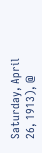Saturday, April 26, 1913), @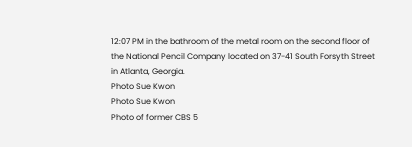12:07 PM in the bathroom of the metal room on the second floor of the National Pencil Company located on 37-41 South Forsyth Street in Atlanta, Georgia.
Photo Sue Kwon
Photo Sue Kwon
Photo of former CBS 5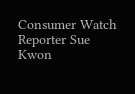Consumer Watch Reporter Sue Kwon